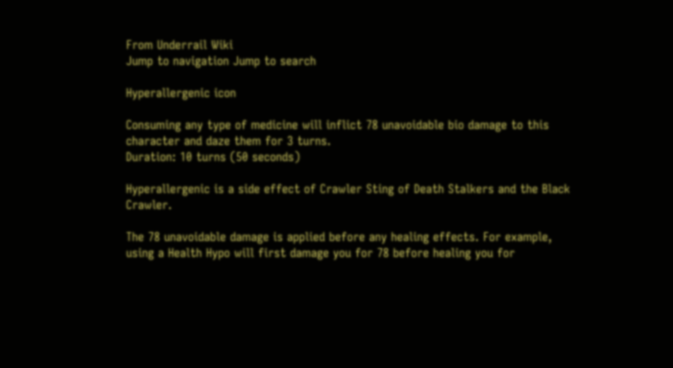From Underrail Wiki
Jump to navigation Jump to search

Hyperallergenic icon

Consuming any type of medicine will inflict 78 unavoidable bio damage to this character and daze them for 3 turns.
Duration: 10 turns (50 seconds)

Hyperallergenic is a side effect of Crawler Sting of Death Stalkers and the Black Crawler.

The 78 unavoidable damage is applied before any healing effects. For example, using a Health Hypo will first damage you for 78 before healing you for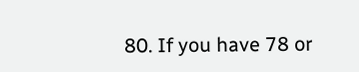80. If you have 78 or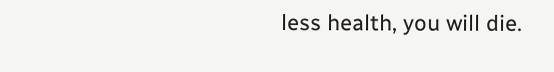less health, you will die.